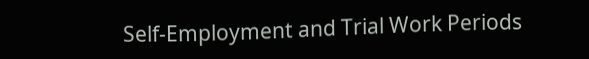Self-Employment and Trial Work Periods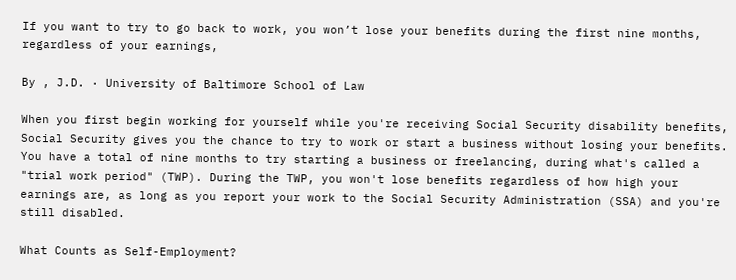If you want to try to go back to work, you won’t lose your benefits during the first nine months, regardless of your earnings,

By , J.D. · University of Baltimore School of Law

When you first begin working for yourself while you're receiving Social Security disability benefits, Social Security gives you the chance to try to work or start a business without losing your benefits. You have a total of nine months to try starting a business or freelancing, during what's called a "trial work period" (TWP). During the TWP, you won't lose benefits regardless of how high your earnings are, as long as you report your work to the Social Security Administration (SSA) and you're still disabled.

What Counts as Self-Employment?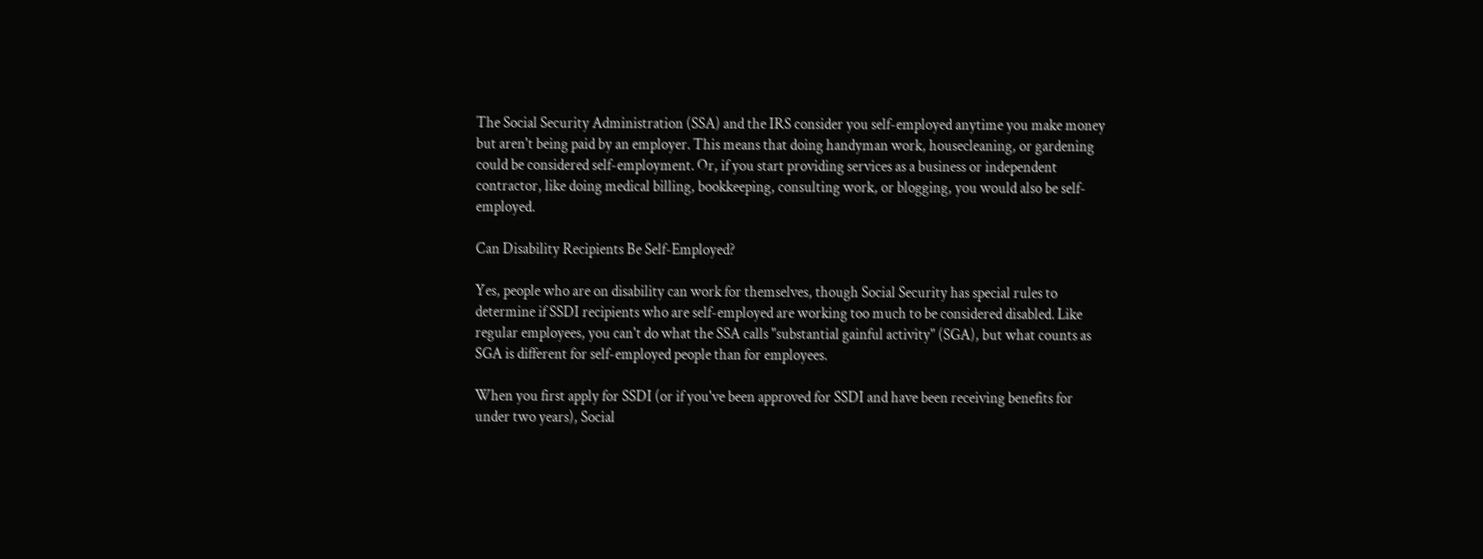The Social Security Administration (SSA) and the IRS consider you self-employed anytime you make money but aren't being paid by an employer. This means that doing handyman work, housecleaning, or gardening could be considered self-employment. Or, if you start providing services as a business or independent contractor, like doing medical billing, bookkeeping, consulting work, or blogging, you would also be self-employed.

Can Disability Recipients Be Self-Employed?

Yes, people who are on disability can work for themselves, though Social Security has special rules to determine if SSDI recipients who are self-employed are working too much to be considered disabled. Like regular employees, you can't do what the SSA calls "substantial gainful activity" (SGA), but what counts as SGA is different for self-employed people than for employees.

When you first apply for SSDI (or if you've been approved for SSDI and have been receiving benefits for under two years), Social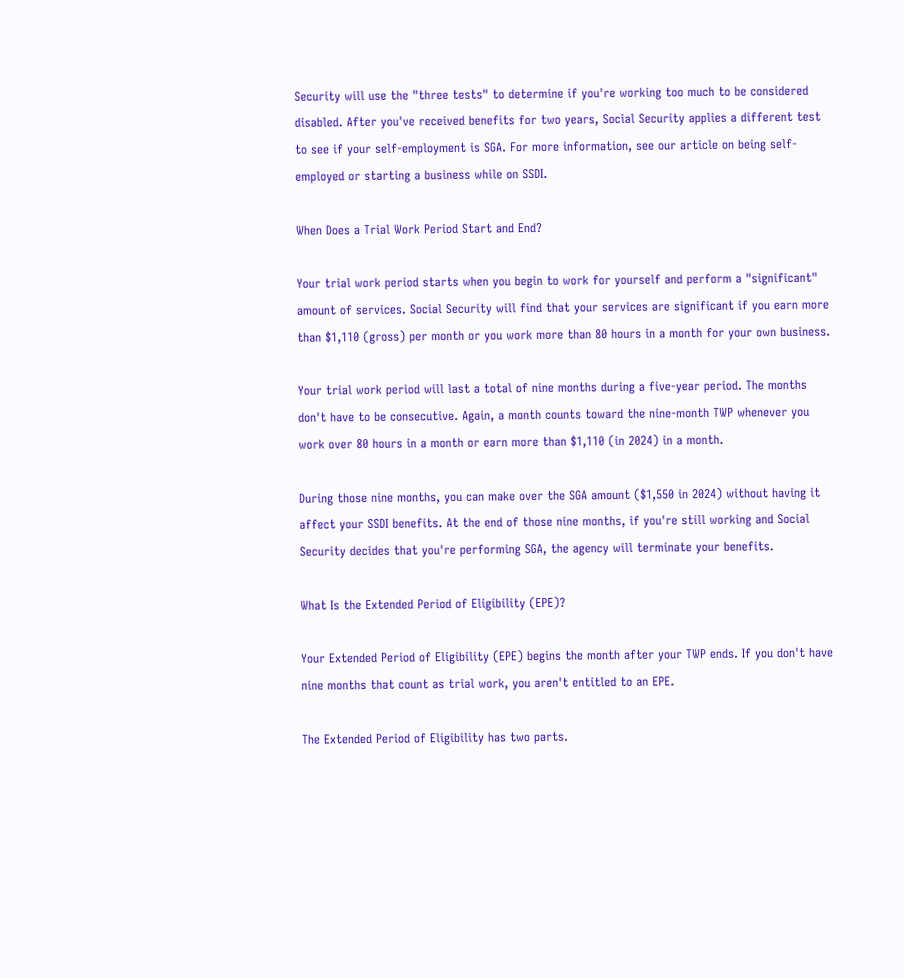Security will use the "three tests" to determine if you're working too much to be considered disabled. After you've received benefits for two years, Social Security applies a different test to see if your self-employment is SGA. For more information, see our article on being self-employed or starting a business while on SSDI.

When Does a Trial Work Period Start and End?

Your trial work period starts when you begin to work for yourself and perform a "significant" amount of services. Social Security will find that your services are significant if you earn more than $1,110 (gross) per month or you work more than 80 hours in a month for your own business.

Your trial work period will last a total of nine months during a five-year period. The months don't have to be consecutive. Again, a month counts toward the nine-month TWP whenever you work over 80 hours in a month or earn more than $1,110 (in 2024) in a month.

During those nine months, you can make over the SGA amount ($1,550 in 2024) without having it affect your SSDI benefits. At the end of those nine months, if you're still working and Social Security decides that you're performing SGA, the agency will terminate your benefits.

What Is the Extended Period of Eligibility (EPE)?

Your Extended Period of Eligibility (EPE) begins the month after your TWP ends. If you don't have nine months that count as trial work, you aren't entitled to an EPE.

The Extended Period of Eligibility has two parts.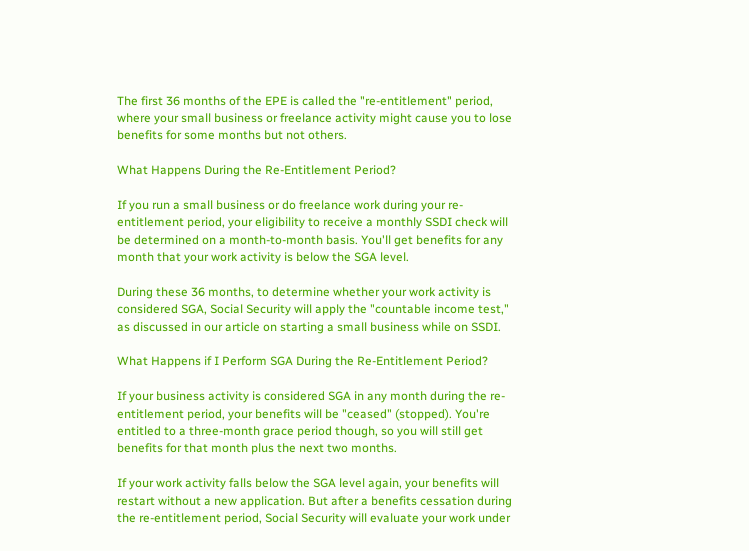The first 36 months of the EPE is called the "re-entitlement" period, where your small business or freelance activity might cause you to lose benefits for some months but not others.

What Happens During the Re-Entitlement Period?

If you run a small business or do freelance work during your re-entitlement period, your eligibility to receive a monthly SSDI check will be determined on a month-to-month basis. You'll get benefits for any month that your work activity is below the SGA level.

During these 36 months, to determine whether your work activity is considered SGA, Social Security will apply the "countable income test," as discussed in our article on starting a small business while on SSDI.

What Happens if I Perform SGA During the Re-Entitlement Period?

If your business activity is considered SGA in any month during the re-entitlement period, your benefits will be "ceased" (stopped). You're entitled to a three-month grace period though, so you will still get benefits for that month plus the next two months.

If your work activity falls below the SGA level again, your benefits will restart without a new application. But after a benefits cessation during the re-entitlement period, Social Security will evaluate your work under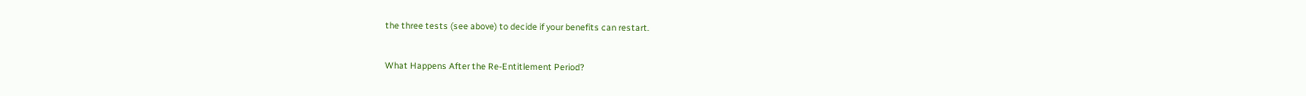the three tests (see above) to decide if your benefits can restart.

What Happens After the Re-Entitlement Period?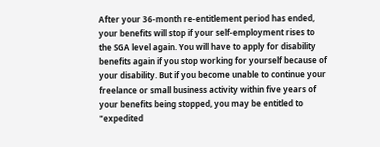After your 36-month re-entitlement period has ended, your benefits will stop if your self-employment rises to the SGA level again. You will have to apply for disability benefits again if you stop working for yourself because of your disability. But if you become unable to continue your freelance or small business activity within five years of your benefits being stopped, you may be entitled to "expedited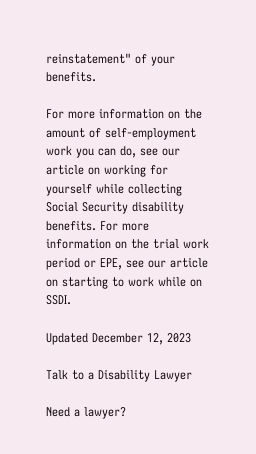reinstatement" of your benefits.

For more information on the amount of self-employment work you can do, see our article on working for yourself while collecting Social Security disability benefits. For more information on the trial work period or EPE, see our article on starting to work while on SSDI.

Updated December 12, 2023

Talk to a Disability Lawyer

Need a lawyer?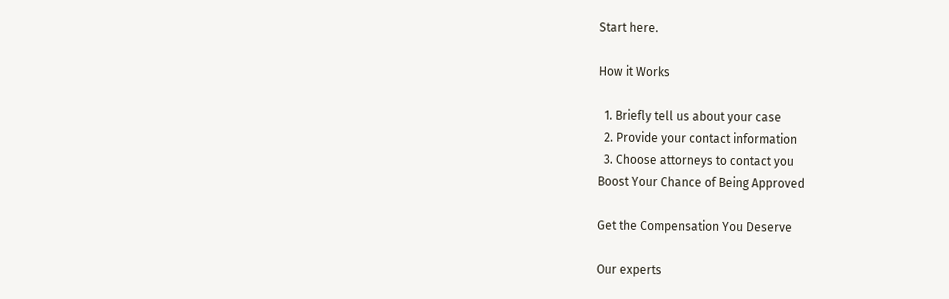Start here.

How it Works

  1. Briefly tell us about your case
  2. Provide your contact information
  3. Choose attorneys to contact you
Boost Your Chance of Being Approved

Get the Compensation You Deserve

Our experts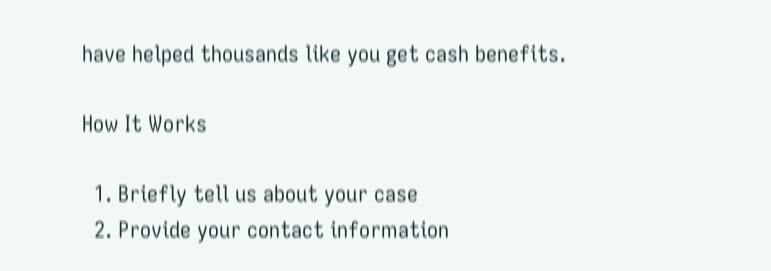have helped thousands like you get cash benefits.

How It Works

  1. Briefly tell us about your case
  2. Provide your contact information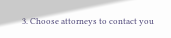3. Choose attorneys to contact you